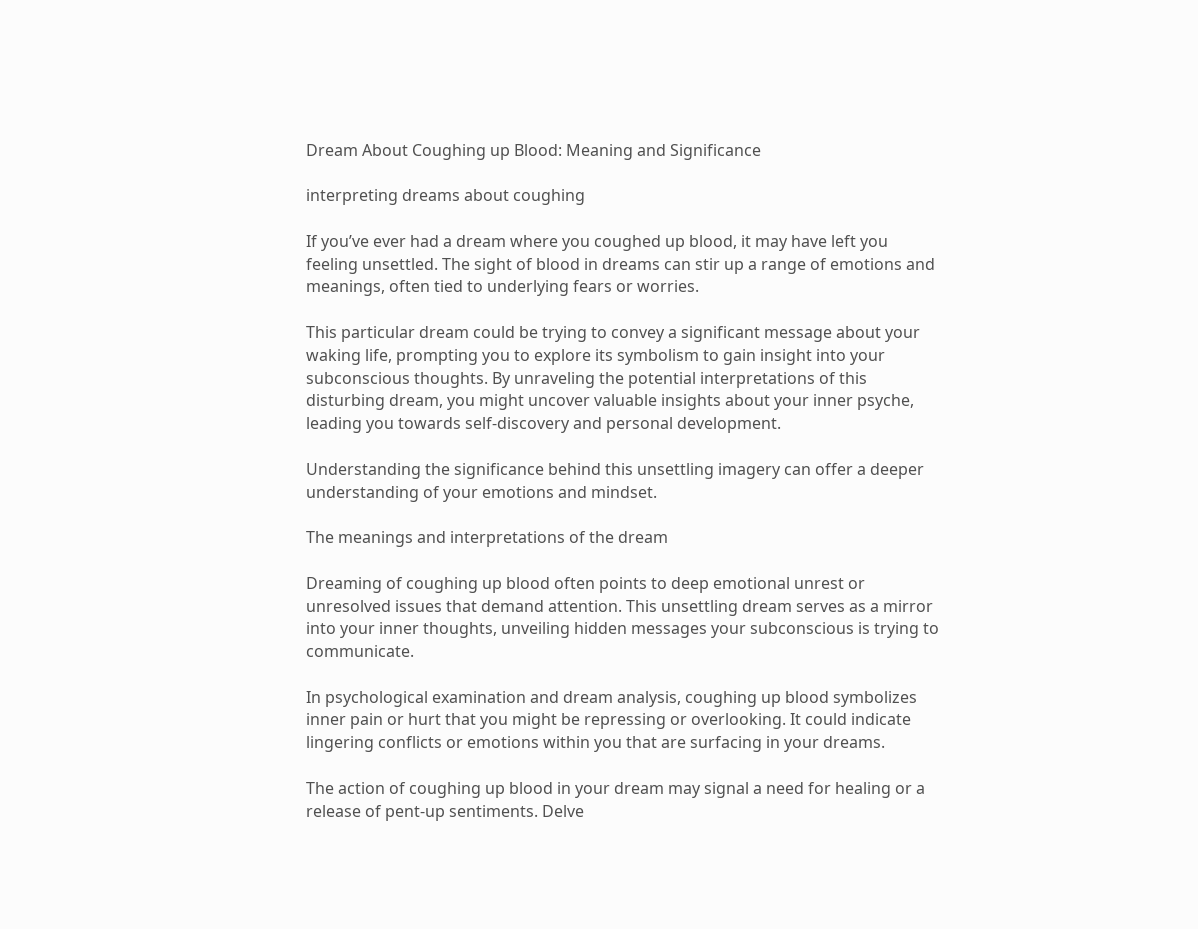Dream About Coughing up Blood: Meaning and Significance

interpreting dreams about coughing

If you’ve ever had a dream where you coughed up blood, it may have left you feeling unsettled. The sight of blood in dreams can stir up a range of emotions and meanings, often tied to underlying fears or worries.

This particular dream could be trying to convey a significant message about your waking life, prompting you to explore its symbolism to gain insight into your subconscious thoughts. By unraveling the potential interpretations of this disturbing dream, you might uncover valuable insights about your inner psyche, leading you towards self-discovery and personal development.

Understanding the significance behind this unsettling imagery can offer a deeper understanding of your emotions and mindset.

The meanings and interpretations of the dream

Dreaming of coughing up blood often points to deep emotional unrest or unresolved issues that demand attention. This unsettling dream serves as a mirror into your inner thoughts, unveiling hidden messages your subconscious is trying to communicate.

In psychological examination and dream analysis, coughing up blood symbolizes inner pain or hurt that you might be repressing or overlooking. It could indicate lingering conflicts or emotions within you that are surfacing in your dreams.

The action of coughing up blood in your dream may signal a need for healing or a release of pent-up sentiments. Delve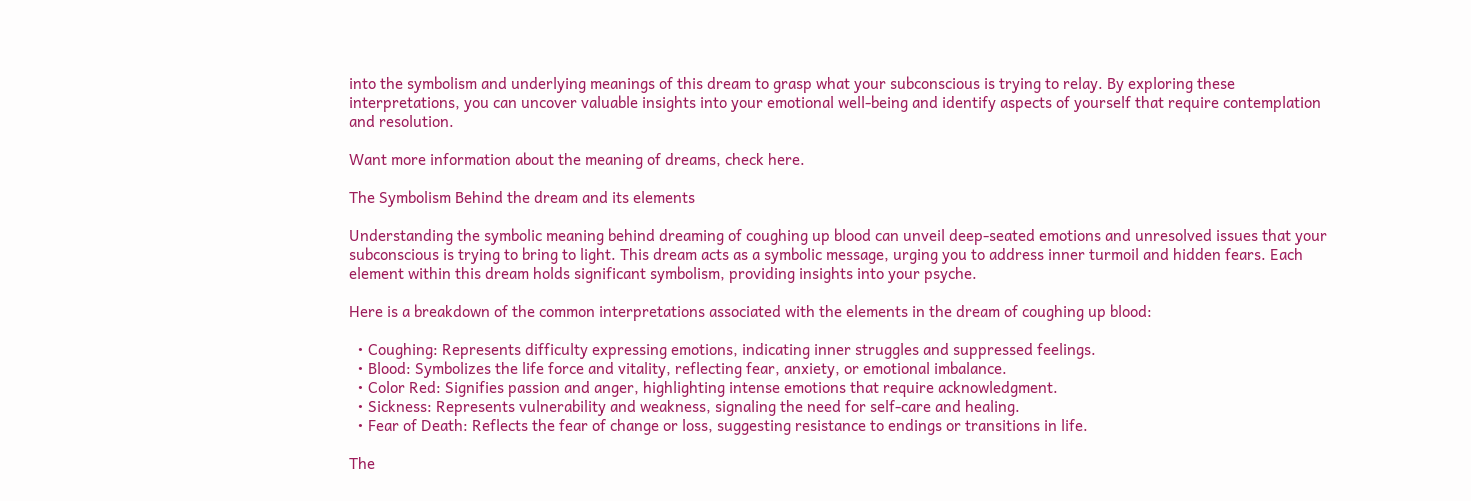into the symbolism and underlying meanings of this dream to grasp what your subconscious is trying to relay. By exploring these interpretations, you can uncover valuable insights into your emotional well-being and identify aspects of yourself that require contemplation and resolution.

Want more information about the meaning of dreams, check here.

The Symbolism Behind the dream and its elements

Understanding the symbolic meaning behind dreaming of coughing up blood can unveil deep-seated emotions and unresolved issues that your subconscious is trying to bring to light. This dream acts as a symbolic message, urging you to address inner turmoil and hidden fears. Each element within this dream holds significant symbolism, providing insights into your psyche.

Here is a breakdown of the common interpretations associated with the elements in the dream of coughing up blood:

  • Coughing: Represents difficulty expressing emotions, indicating inner struggles and suppressed feelings.
  • Blood: Symbolizes the life force and vitality, reflecting fear, anxiety, or emotional imbalance.
  • Color Red: Signifies passion and anger, highlighting intense emotions that require acknowledgment.
  • Sickness: Represents vulnerability and weakness, signaling the need for self-care and healing.
  • Fear of Death: Reflects the fear of change or loss, suggesting resistance to endings or transitions in life.

The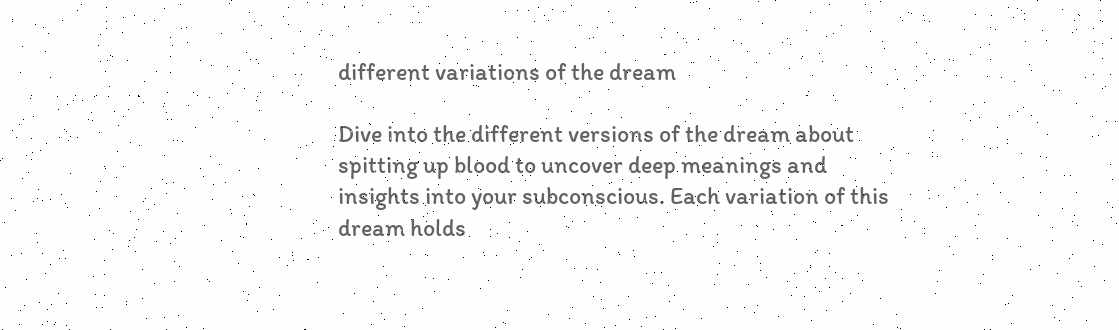different variations of the dream

Dive into the different versions of the dream about spitting up blood to uncover deep meanings and insights into your subconscious. Each variation of this dream holds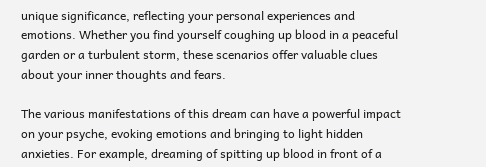unique significance, reflecting your personal experiences and emotions. Whether you find yourself coughing up blood in a peaceful garden or a turbulent storm, these scenarios offer valuable clues about your inner thoughts and fears.

The various manifestations of this dream can have a powerful impact on your psyche, evoking emotions and bringing to light hidden anxieties. For example, dreaming of spitting up blood in front of a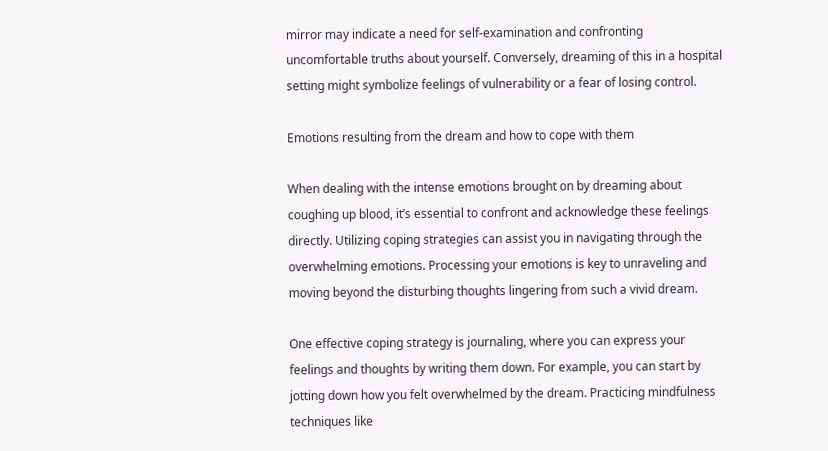mirror may indicate a need for self-examination and confronting uncomfortable truths about yourself. Conversely, dreaming of this in a hospital setting might symbolize feelings of vulnerability or a fear of losing control.

Emotions resulting from the dream and how to cope with them

When dealing with the intense emotions brought on by dreaming about coughing up blood, it’s essential to confront and acknowledge these feelings directly. Utilizing coping strategies can assist you in navigating through the overwhelming emotions. Processing your emotions is key to unraveling and moving beyond the disturbing thoughts lingering from such a vivid dream.

One effective coping strategy is journaling, where you can express your feelings and thoughts by writing them down. For example, you can start by jotting down how you felt overwhelmed by the dream. Practicing mindfulness techniques like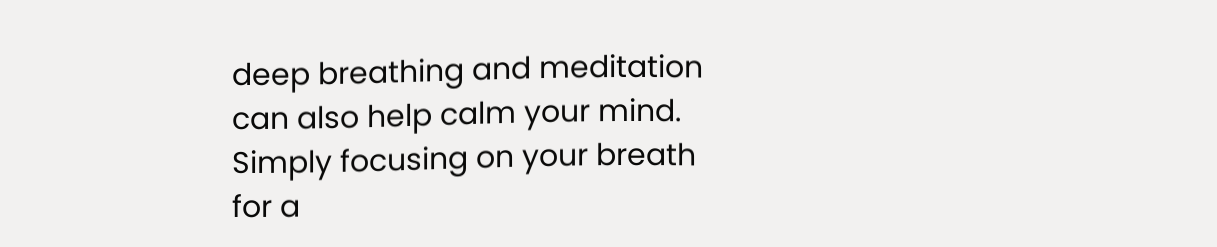deep breathing and meditation can also help calm your mind. Simply focusing on your breath for a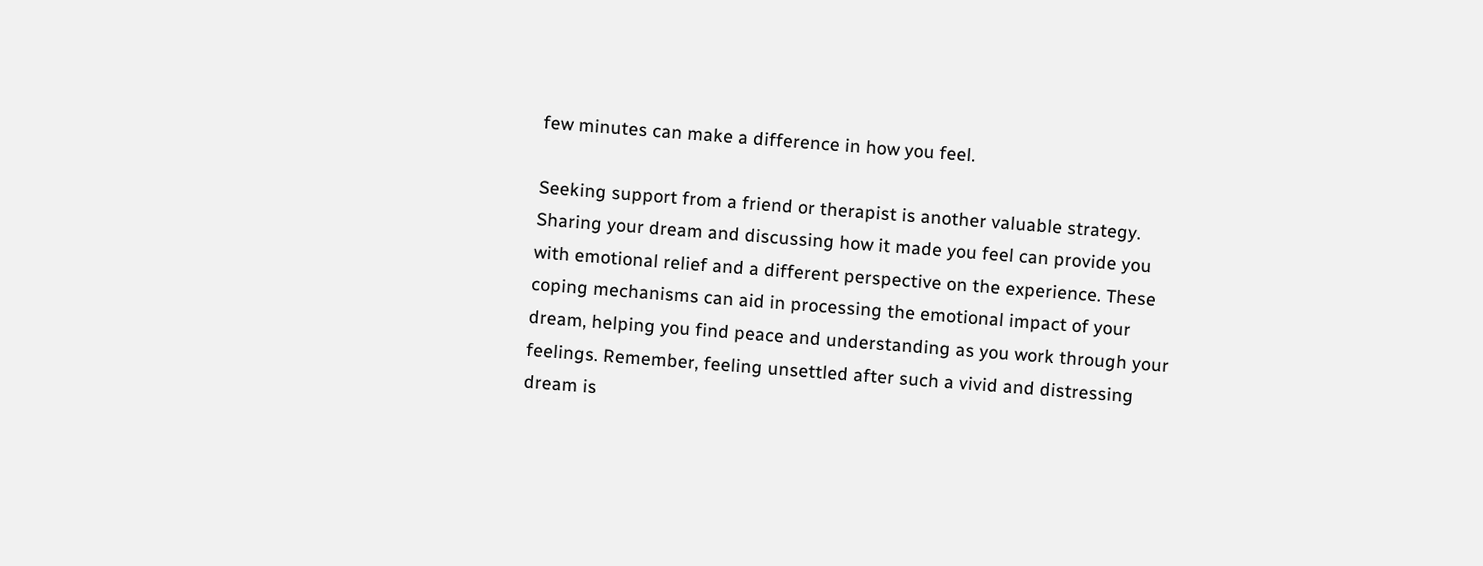few minutes can make a difference in how you feel.

Seeking support from a friend or therapist is another valuable strategy. Sharing your dream and discussing how it made you feel can provide you with emotional relief and a different perspective on the experience. These coping mechanisms can aid in processing the emotional impact of your dream, helping you find peace and understanding as you work through your feelings. Remember, feeling unsettled after such a vivid and distressing dream is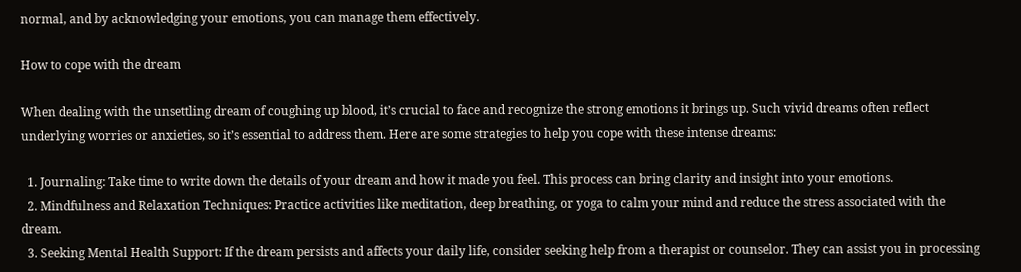normal, and by acknowledging your emotions, you can manage them effectively.

How to cope with the dream

When dealing with the unsettling dream of coughing up blood, it’s crucial to face and recognize the strong emotions it brings up. Such vivid dreams often reflect underlying worries or anxieties, so it’s essential to address them. Here are some strategies to help you cope with these intense dreams:

  1. Journaling: Take time to write down the details of your dream and how it made you feel. This process can bring clarity and insight into your emotions.
  2. Mindfulness and Relaxation Techniques: Practice activities like meditation, deep breathing, or yoga to calm your mind and reduce the stress associated with the dream.
  3. Seeking Mental Health Support: If the dream persists and affects your daily life, consider seeking help from a therapist or counselor. They can assist you in processing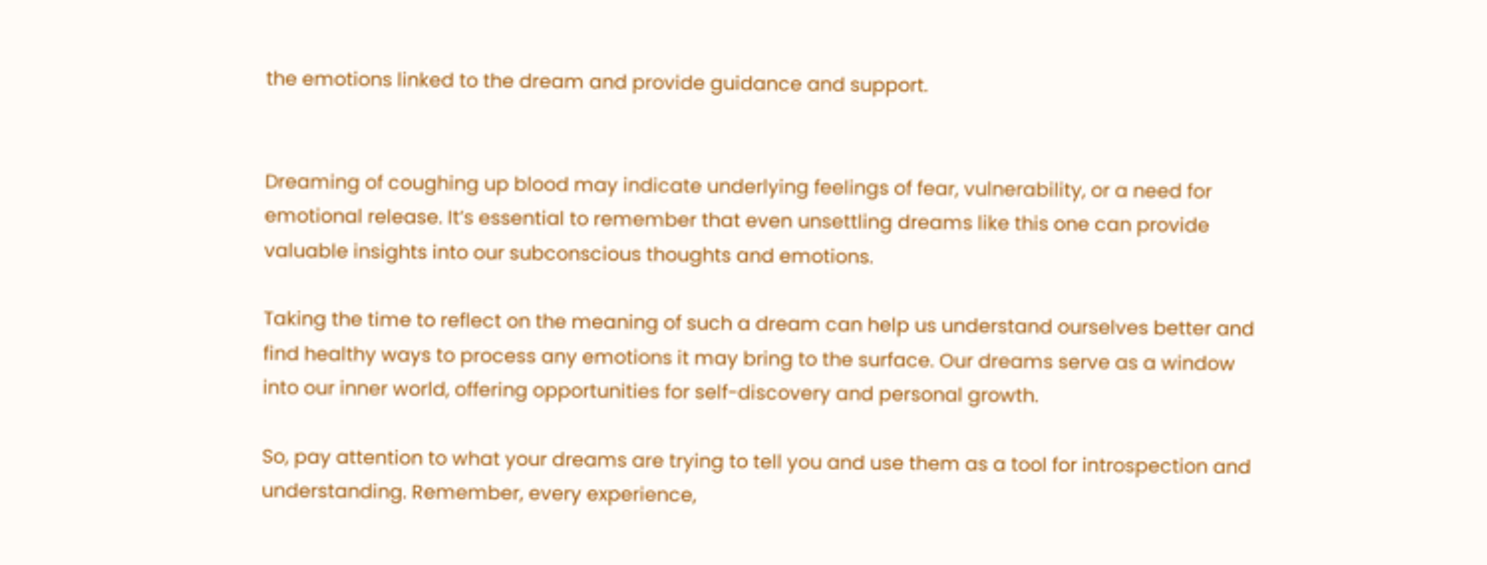the emotions linked to the dream and provide guidance and support.


Dreaming of coughing up blood may indicate underlying feelings of fear, vulnerability, or a need for emotional release. It’s essential to remember that even unsettling dreams like this one can provide valuable insights into our subconscious thoughts and emotions.

Taking the time to reflect on the meaning of such a dream can help us understand ourselves better and find healthy ways to process any emotions it may bring to the surface. Our dreams serve as a window into our inner world, offering opportunities for self-discovery and personal growth.

So, pay attention to what your dreams are trying to tell you and use them as a tool for introspection and understanding. Remember, every experience,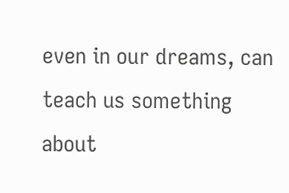even in our dreams, can teach us something about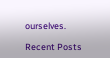ourselves.

Recent Posts